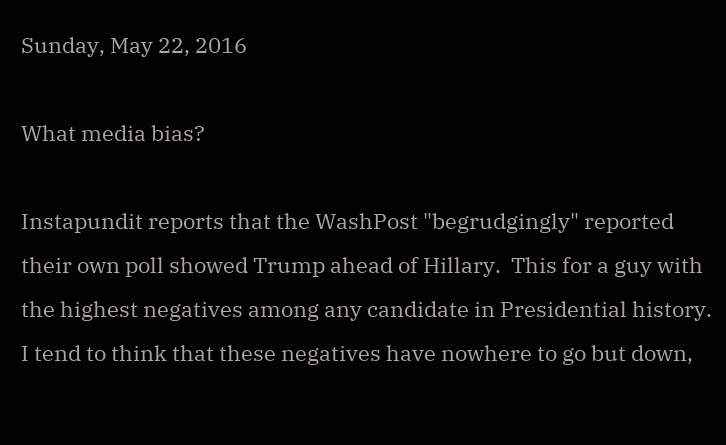Sunday, May 22, 2016

What media bias?

Instapundit reports that the WashPost "begrudgingly" reported their own poll showed Trump ahead of Hillary.  This for a guy with the highest negatives among any candidate in Presidential history.  I tend to think that these negatives have nowhere to go but down,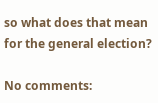so what does that mean for the general election?

No comments: